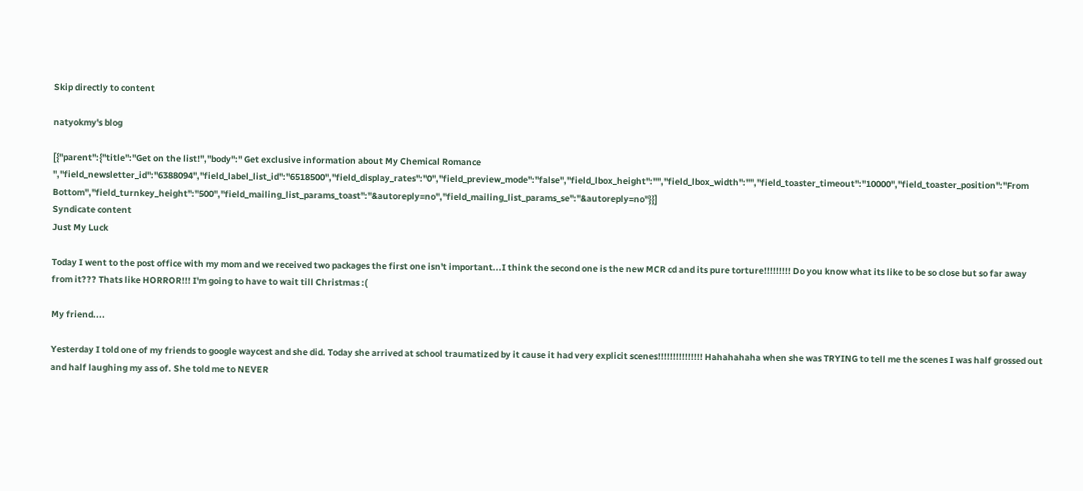Skip directly to content

natyokmy's blog

[{"parent":{"title":"Get on the list!","body":" Get exclusive information about My Chemical Romance ","field_newsletter_id":"6388094","field_label_list_id":"6518500","field_display_rates":"0","field_preview_mode":"false","field_lbox_height":"","field_lbox_width":"","field_toaster_timeout":"10000","field_toaster_position":"From Bottom","field_turnkey_height":"500","field_mailing_list_params_toast":"&autoreply=no","field_mailing_list_params_se":"&autoreply=no"}}]
Syndicate content
Just My Luck

Today I went to the post office with my mom and we received two packages the first one isn't important...I think the second one is the new MCR cd and its pure torture!!!!!!!!! Do you know what its like to be so close but so far away from it??? Thats like HORROR!!! I'm going to have to wait till Christmas :(

My friend....

Yesterday I told one of my friends to google waycest and she did. Today she arrived at school traumatized by it cause it had very explicit scenes!!!!!!!!!!!!!!! Hahahahaha when she was TRYING to tell me the scenes I was half grossed out and half laughing my ass of. She told me to NEVER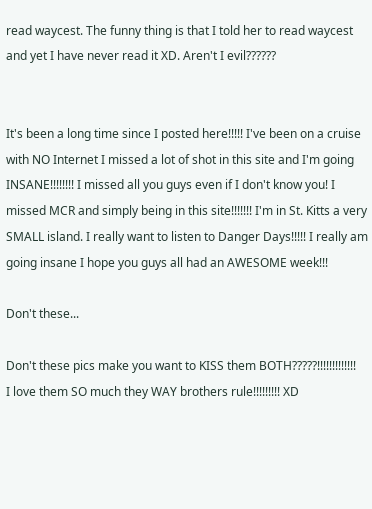read waycest. The funny thing is that I told her to read waycest and yet I have never read it XD. Aren't I evil??????


It's been a long time since I posted here!!!!! I've been on a cruise with NO Internet I missed a lot of shot in this site and I'm going INSANE!!!!!!!! I missed all you guys even if I don't know you! I missed MCR and simply being in this site!!!!!!! I'm in St. Kitts a very SMALL island. I really want to listen to Danger Days!!!!! I really am going insane I hope you guys all had an AWESOME week!!!

Don't these...

Don't these pics make you want to KISS them BOTH?????!!!!!!!!!!!!!
I love them SO much they WAY brothers rule!!!!!!!!! XD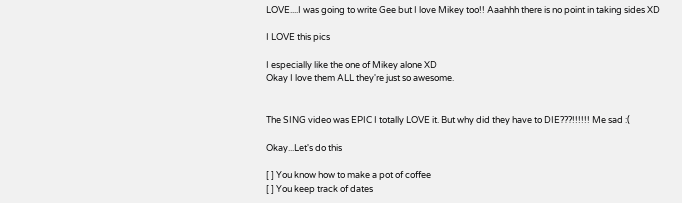LOVE....I was going to write Gee but I love Mikey too!! Aaahhh there is no point in taking sides XD

I LOVE this pics

I especially like the one of Mikey alone XD
Okay I love them ALL they're just so awesome.


The SING video was EPIC I totally LOVE it. But why did they have to DIE???!!!!!! Me sad :(

Okay...Let's do this

[ ] You know how to make a pot of coffee
[ ] You keep track of dates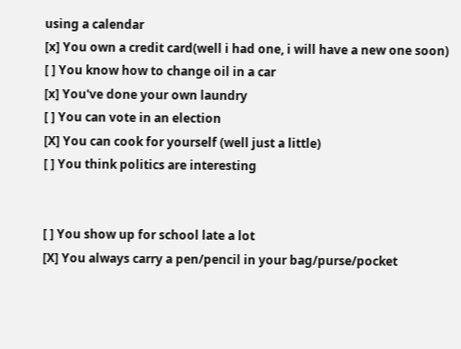using a calendar
[x] You own a credit card(well i had one, i will have a new one soon)
[ ] You know how to change oil in a car
[x] You've done your own laundry
[ ] You can vote in an election
[X] You can cook for yourself (well just a little)
[ ] You think politics are interesting


[ ] You show up for school late a lot
[X] You always carry a pen/pencil in your bag/purse/pocket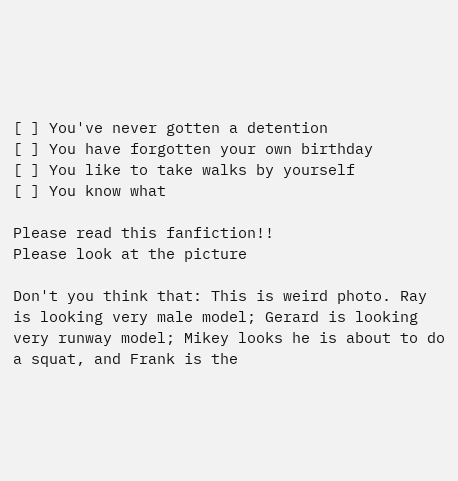[ ] You've never gotten a detention
[ ] You have forgotten your own birthday
[ ] You like to take walks by yourself
[ ] You know what

Please read this fanfiction!!
Please look at the picture

Don't you think that: This is weird photo. Ray is looking very male model; Gerard is looking very runway model; Mikey looks he is about to do a squat, and Frank is the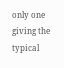only one giving the typical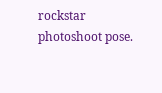rockstar photoshoot pose.